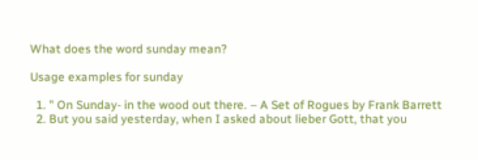What does the word sunday mean?

Usage examples for sunday

  1. " On Sunday- in the wood out there. – A Set of Rogues by Frank Barrett
  2. But you said yesterday, when I asked about lieber Gott, that you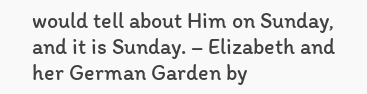would tell about Him on Sunday, and it is Sunday. – Elizabeth and her German Garden by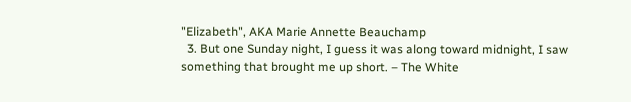"Elizabeth", AKA Marie Annette Beauchamp
  3. But one Sunday night, I guess it was along toward midnight, I saw something that brought me up short. – The White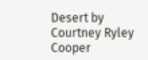Desert by Courtney Ryley Cooper